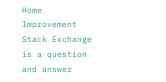Home Improvement Stack Exchange is a question and answer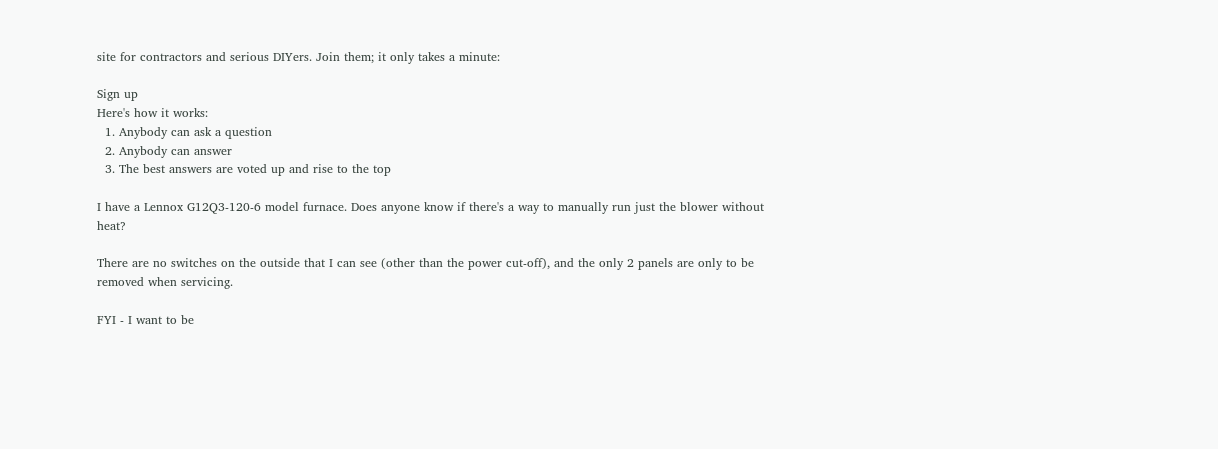site for contractors and serious DIYers. Join them; it only takes a minute:

Sign up
Here's how it works:
  1. Anybody can ask a question
  2. Anybody can answer
  3. The best answers are voted up and rise to the top

I have a Lennox G12Q3-120-6 model furnace. Does anyone know if there's a way to manually run just the blower without heat?

There are no switches on the outside that I can see (other than the power cut-off), and the only 2 panels are only to be removed when servicing.

FYI - I want to be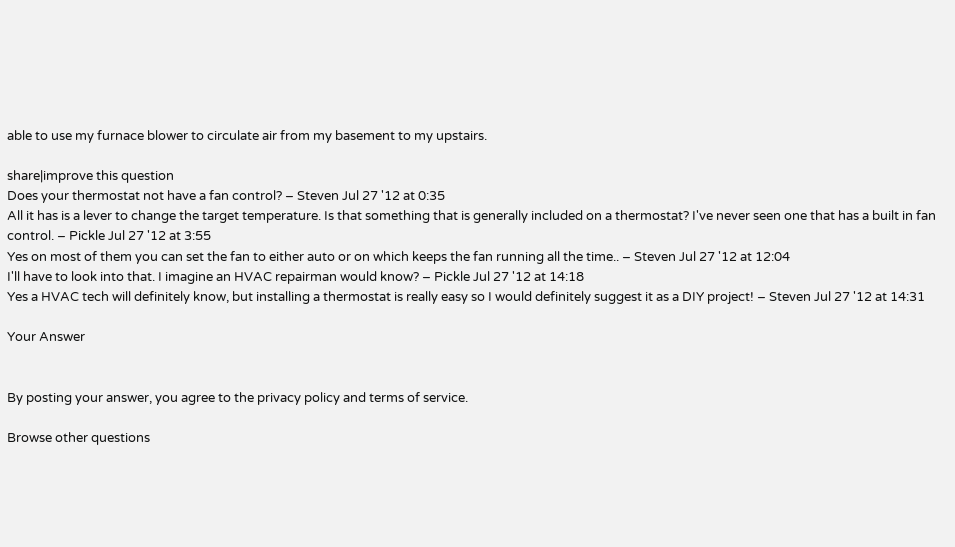able to use my furnace blower to circulate air from my basement to my upstairs.

share|improve this question
Does your thermostat not have a fan control? – Steven Jul 27 '12 at 0:35
All it has is a lever to change the target temperature. Is that something that is generally included on a thermostat? I've never seen one that has a built in fan control. – Pickle Jul 27 '12 at 3:55
Yes on most of them you can set the fan to either auto or on which keeps the fan running all the time.. – Steven Jul 27 '12 at 12:04
I'll have to look into that. I imagine an HVAC repairman would know? – Pickle Jul 27 '12 at 14:18
Yes a HVAC tech will definitely know, but installing a thermostat is really easy so I would definitely suggest it as a DIY project! – Steven Jul 27 '12 at 14:31

Your Answer


By posting your answer, you agree to the privacy policy and terms of service.

Browse other questions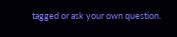tagged or ask your own question.